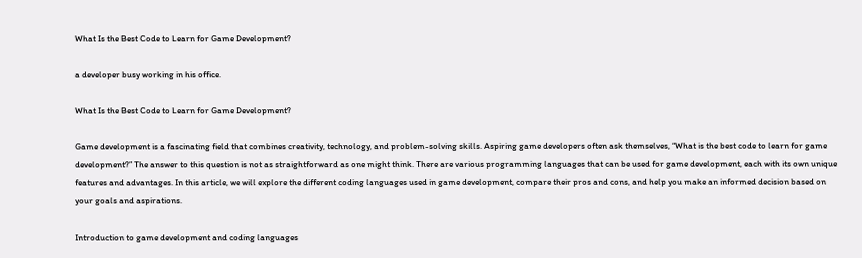What Is the Best Code to Learn for Game Development?

a developer busy working in his office.

What Is the Best Code to Learn for Game Development?

Game development is a fascinating field that combines creativity, technology, and problem-solving skills. Aspiring game developers often ask themselves, “What is the best code to learn for game development?” The answer to this question is not as straightforward as one might think. There are various programming languages that can be used for game development, each with its own unique features and advantages. In this article, we will explore the different coding languages used in game development, compare their pros and cons, and help you make an informed decision based on your goals and aspirations.

Introduction to game development and coding languages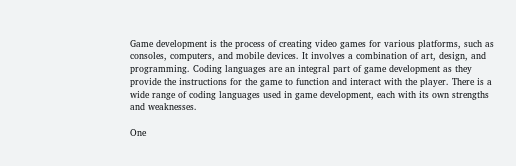Game development is the process of creating video games for various platforms, such as consoles, computers, and mobile devices. It involves a combination of art, design, and programming. Coding languages are an integral part of game development as they provide the instructions for the game to function and interact with the player. There is a wide range of coding languages used in game development, each with its own strengths and weaknesses.

One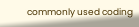commonly used coding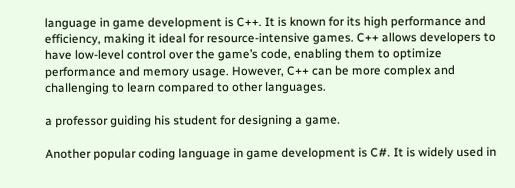language in game development is C++. It is known for its high performance and efficiency, making it ideal for resource-intensive games. C++ allows developers to have low-level control over the game’s code, enabling them to optimize performance and memory usage. However, C++ can be more complex and challenging to learn compared to other languages.

a professor guiding his student for designing a game.

Another popular coding language in game development is C#. It is widely used in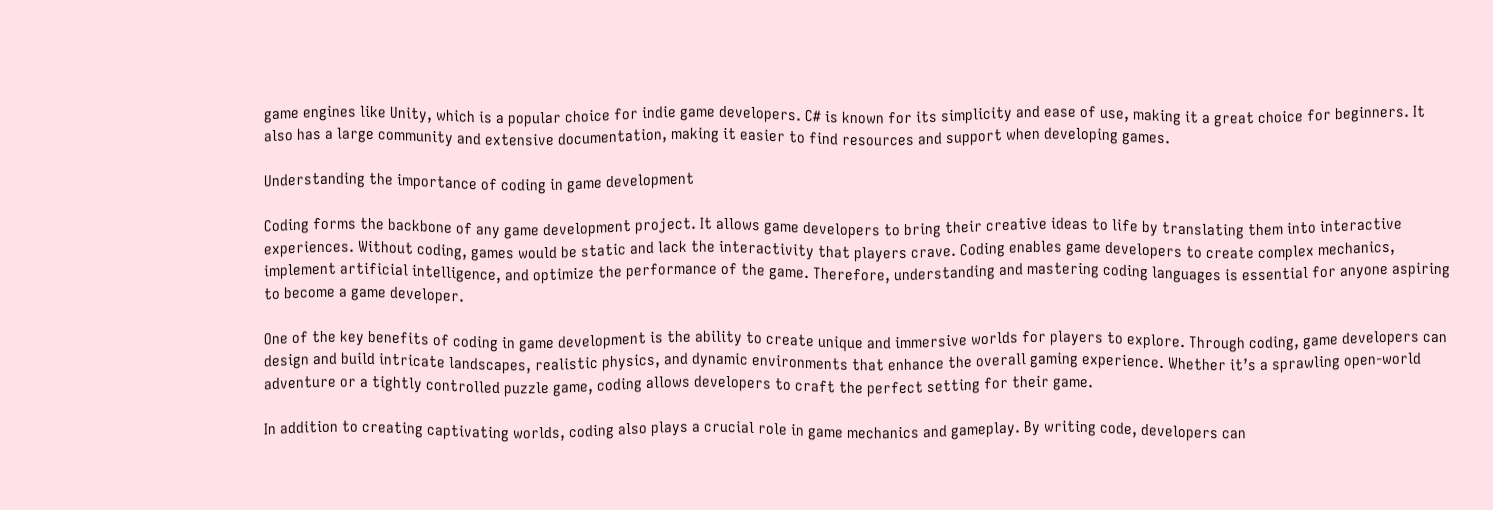game engines like Unity, which is a popular choice for indie game developers. C# is known for its simplicity and ease of use, making it a great choice for beginners. It also has a large community and extensive documentation, making it easier to find resources and support when developing games.

Understanding the importance of coding in game development

Coding forms the backbone of any game development project. It allows game developers to bring their creative ideas to life by translating them into interactive experiences. Without coding, games would be static and lack the interactivity that players crave. Coding enables game developers to create complex mechanics, implement artificial intelligence, and optimize the performance of the game. Therefore, understanding and mastering coding languages is essential for anyone aspiring to become a game developer.

One of the key benefits of coding in game development is the ability to create unique and immersive worlds for players to explore. Through coding, game developers can design and build intricate landscapes, realistic physics, and dynamic environments that enhance the overall gaming experience. Whether it’s a sprawling open-world adventure or a tightly controlled puzzle game, coding allows developers to craft the perfect setting for their game.

In addition to creating captivating worlds, coding also plays a crucial role in game mechanics and gameplay. By writing code, developers can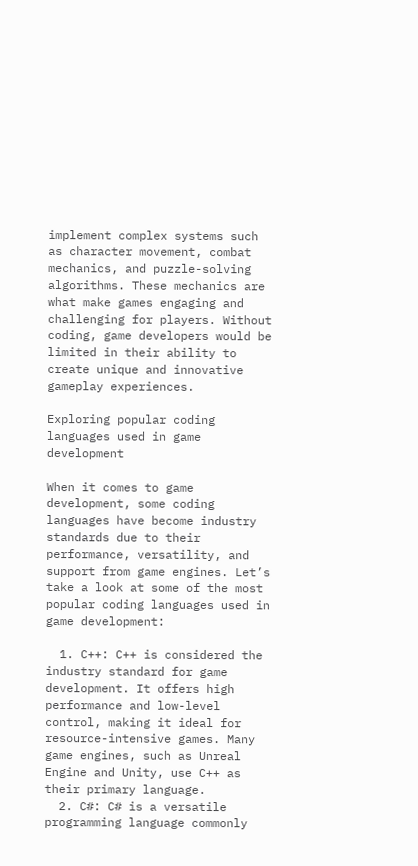implement complex systems such as character movement, combat mechanics, and puzzle-solving algorithms. These mechanics are what make games engaging and challenging for players. Without coding, game developers would be limited in their ability to create unique and innovative gameplay experiences.

Exploring popular coding languages used in game development

When it comes to game development, some coding languages have become industry standards due to their performance, versatility, and support from game engines. Let’s take a look at some of the most popular coding languages used in game development:

  1. C++: C++ is considered the industry standard for game development. It offers high performance and low-level control, making it ideal for resource-intensive games. Many game engines, such as Unreal Engine and Unity, use C++ as their primary language.
  2. C#: C# is a versatile programming language commonly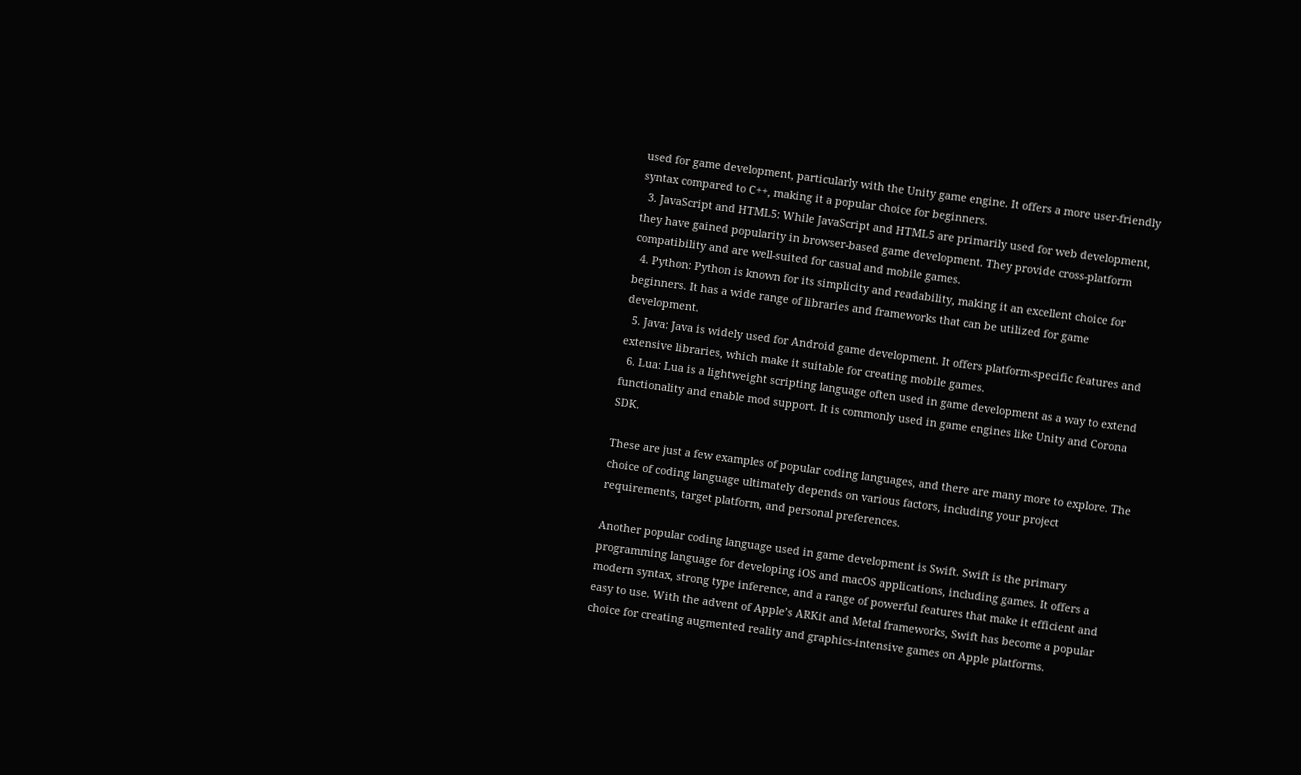used for game development, particularly with the Unity game engine. It offers a more user-friendly syntax compared to C++, making it a popular choice for beginners.
  3. JavaScript and HTML5: While JavaScript and HTML5 are primarily used for web development, they have gained popularity in browser-based game development. They provide cross-platform compatibility and are well-suited for casual and mobile games.
  4. Python: Python is known for its simplicity and readability, making it an excellent choice for beginners. It has a wide range of libraries and frameworks that can be utilized for game development.
  5. Java: Java is widely used for Android game development. It offers platform-specific features and extensive libraries, which make it suitable for creating mobile games.
  6. Lua: Lua is a lightweight scripting language often used in game development as a way to extend functionality and enable mod support. It is commonly used in game engines like Unity and Corona SDK.

These are just a few examples of popular coding languages, and there are many more to explore. The choice of coding language ultimately depends on various factors, including your project requirements, target platform, and personal preferences.

Another popular coding language used in game development is Swift. Swift is the primary programming language for developing iOS and macOS applications, including games. It offers a modern syntax, strong type inference, and a range of powerful features that make it efficient and easy to use. With the advent of Apple’s ARKit and Metal frameworks, Swift has become a popular choice for creating augmented reality and graphics-intensive games on Apple platforms.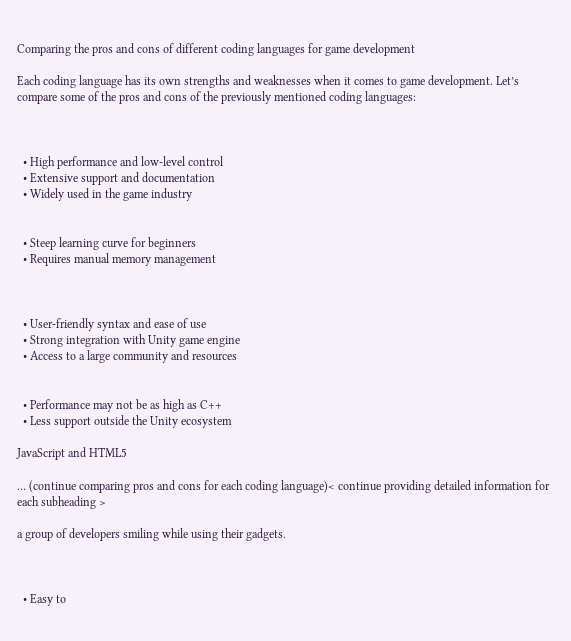Comparing the pros and cons of different coding languages for game development

Each coding language has its own strengths and weaknesses when it comes to game development. Let’s compare some of the pros and cons of the previously mentioned coding languages:



  • High performance and low-level control
  • Extensive support and documentation
  • Widely used in the game industry


  • Steep learning curve for beginners
  • Requires manual memory management



  • User-friendly syntax and ease of use
  • Strong integration with Unity game engine
  • Access to a large community and resources


  • Performance may not be as high as C++
  • Less support outside the Unity ecosystem

JavaScript and HTML5

… (continue comparing pros and cons for each coding language)< continue providing detailed information for each subheading >

a group of developers smiling while using their gadgets.



  • Easy to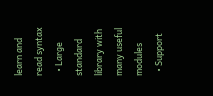learn and read syntax
  • Large standard library with many useful modules
  • Support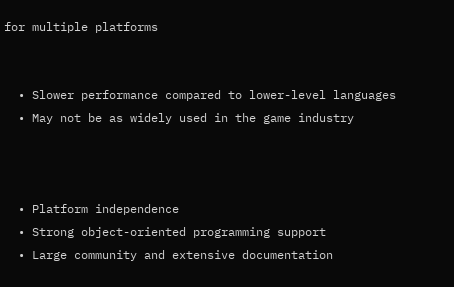for multiple platforms


  • Slower performance compared to lower-level languages
  • May not be as widely used in the game industry



  • Platform independence
  • Strong object-oriented programming support
  • Large community and extensive documentation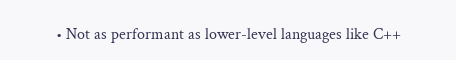• Not as performant as lower-level languages like C++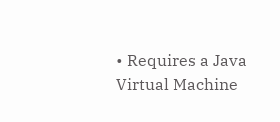• Requires a Java Virtual Machine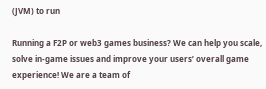(JVM) to run

Running a F2P or web3 games business? We can help you scale, solve in-game issues and improve your users’ overall game experience! We are a team of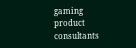gaming product consultants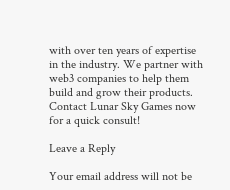with over ten years of expertise in the industry. We partner with web3 companies to help them build and grow their products. Contact Lunar Sky Games now for a quick consult!

Leave a Reply

Your email address will not be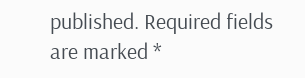published. Required fields are marked *